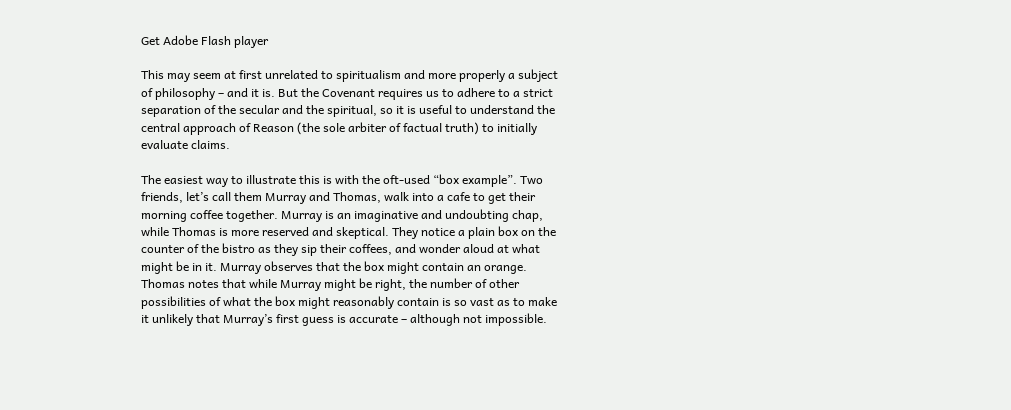Get Adobe Flash player

This may seem at first unrelated to spiritualism and more properly a subject of philosophy – and it is. But the Covenant requires us to adhere to a strict separation of the secular and the spiritual, so it is useful to understand the central approach of Reason (the sole arbiter of factual truth) to initially evaluate claims.

The easiest way to illustrate this is with the oft-used “box example”. Two friends, let’s call them Murray and Thomas, walk into a cafe to get their morning coffee together. Murray is an imaginative and undoubting chap, while Thomas is more reserved and skeptical. They notice a plain box on the counter of the bistro as they sip their coffees, and wonder aloud at what might be in it. Murray observes that the box might contain an orange. Thomas notes that while Murray might be right, the number of other possibilities of what the box might reasonably contain is so vast as to make it unlikely that Murray’s first guess is accurate – although not impossible.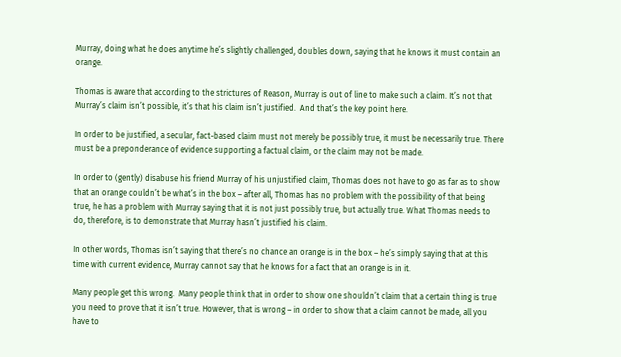Murray, doing what he does anytime he’s slightly challenged, doubles down, saying that he knows it must contain an orange.

Thomas is aware that according to the strictures of Reason, Murray is out of line to make such a claim. It’s not that Murray’s claim isn’t possible, it’s that his claim isn’t justified.  And that’s the key point here.

In order to be justified, a secular, fact-based claim must not merely be possibly true, it must be necessarily true. There must be a preponderance of evidence supporting a factual claim, or the claim may not be made.

In order to (gently) disabuse his friend Murray of his unjustified claim, Thomas does not have to go as far as to show that an orange couldn’t be what’s in the box – after all, Thomas has no problem with the possibility of that being true, he has a problem with Murray saying that it is not just possibly true, but actually true. What Thomas needs to do, therefore, is to demonstrate that Murray hasn’t justified his claim.

In other words, Thomas isn’t saying that there’s no chance an orange is in the box – he’s simply saying that at this time with current evidence, Murray cannot say that he knows for a fact that an orange is in it.

Many people get this wrong.  Many people think that in order to show one shouldn’t claim that a certain thing is true you need to prove that it isn’t true. However, that is wrong – in order to show that a claim cannot be made, all you have to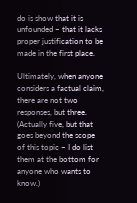do is show that it is unfounded – that it lacks proper justification to be made in the first place.

Ultimately, when anyone considers a factual claim, there are not two responses, but three.  (Actually five, but that goes beyond the scope of this topic – I do list them at the bottom for anyone who wants to know.)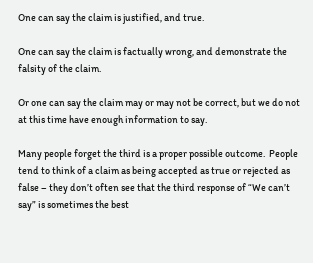One can say the claim is justified, and true.

One can say the claim is factually wrong, and demonstrate the falsity of the claim.

Or one can say the claim may or may not be correct, but we do not at this time have enough information to say.

Many people forget the third is a proper possible outcome.  People tend to think of a claim as being accepted as true or rejected as false – they don’t often see that the third response of “We can’t say” is sometimes the best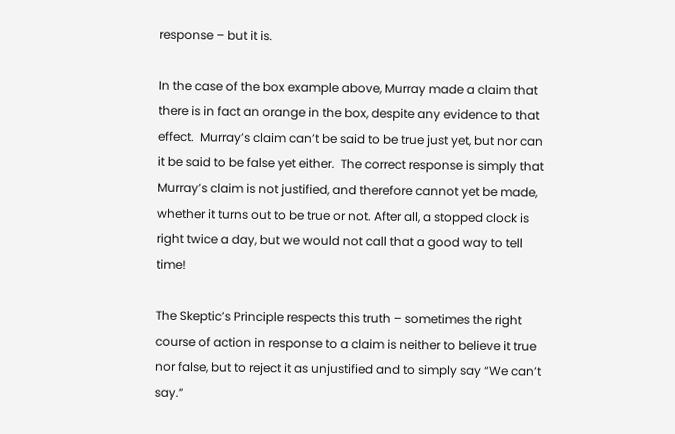response – but it is.

In the case of the box example above, Murray made a claim that there is in fact an orange in the box, despite any evidence to that effect.  Murray’s claim can’t be said to be true just yet, but nor can it be said to be false yet either.  The correct response is simply that Murray’s claim is not justified, and therefore cannot yet be made, whether it turns out to be true or not. After all, a stopped clock is right twice a day, but we would not call that a good way to tell time!

The Skeptic’s Principle respects this truth – sometimes the right course of action in response to a claim is neither to believe it true nor false, but to reject it as unjustified and to simply say “We can’t say.”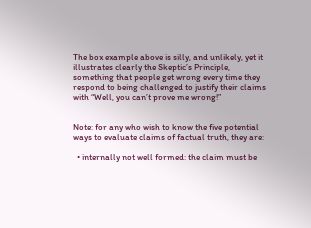The box example above is silly, and unlikely, yet it illustrates clearly the Skeptic’s Principle, something that people get wrong every time they respond to being challenged to justify their claims with “Well, you can’t prove me wrong!”


Note: for any who wish to know the five potential ways to evaluate claims of factual truth, they are:

  • internally not well formed: the claim must be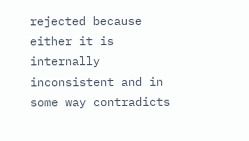rejected because either it is internally inconsistent and in some way contradicts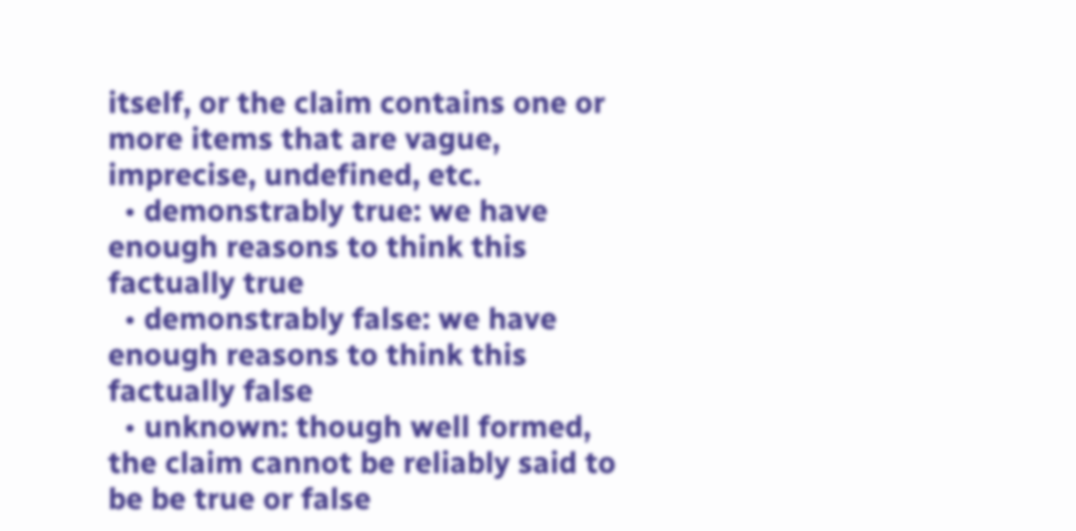itself, or the claim contains one or more items that are vague, imprecise, undefined, etc.
  • demonstrably true: we have enough reasons to think this factually true
  • demonstrably false: we have enough reasons to think this factually false
  • unknown: though well formed, the claim cannot be reliably said to be be true or false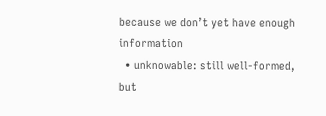because we don’t yet have enough information
  • unknowable: still well-formed, but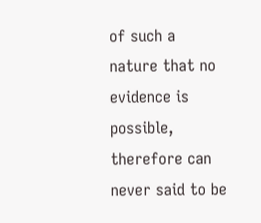of such a nature that no evidence is possible, therefore can never said to be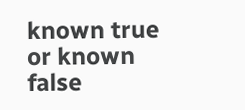known true or known false